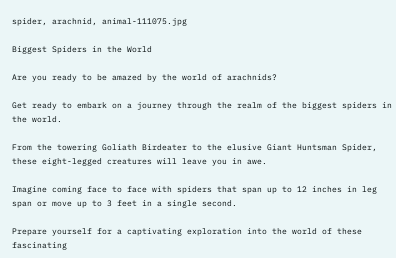spider, arachnid, animal-111075.jpg

Biggest Spiders in the World

Are you ready to be amazed by the world of arachnids?

Get ready to embark on a journey through the realm of the biggest spiders in the world.

From the towering Goliath Birdeater to the elusive Giant Huntsman Spider, these eight-legged creatures will leave you in awe.

Imagine coming face to face with spiders that span up to 12 inches in leg span or move up to 3 feet in a single second.

Prepare yourself for a captivating exploration into the world of these fascinating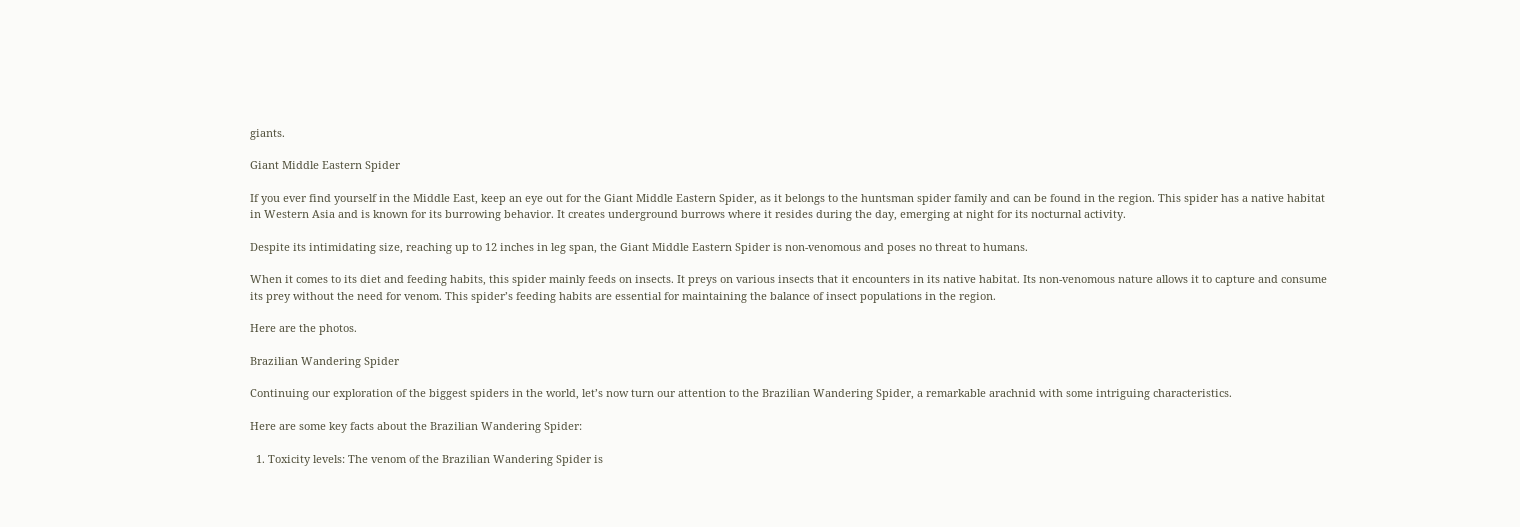giants.

Giant Middle Eastern Spider

If you ever find yourself in the Middle East, keep an eye out for the Giant Middle Eastern Spider, as it belongs to the huntsman spider family and can be found in the region. This spider has a native habitat in Western Asia and is known for its burrowing behavior. It creates underground burrows where it resides during the day, emerging at night for its nocturnal activity.

Despite its intimidating size, reaching up to 12 inches in leg span, the Giant Middle Eastern Spider is non-venomous and poses no threat to humans.

When it comes to its diet and feeding habits, this spider mainly feeds on insects. It preys on various insects that it encounters in its native habitat. Its non-venomous nature allows it to capture and consume its prey without the need for venom. This spider’s feeding habits are essential for maintaining the balance of insect populations in the region.

Here are the photos.

Brazilian Wandering Spider

Continuing our exploration of the biggest spiders in the world, let’s now turn our attention to the Brazilian Wandering Spider, a remarkable arachnid with some intriguing characteristics.

Here are some key facts about the Brazilian Wandering Spider:

  1. Toxicity levels: The venom of the Brazilian Wandering Spider is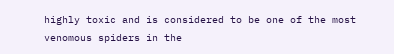highly toxic and is considered to be one of the most venomous spiders in the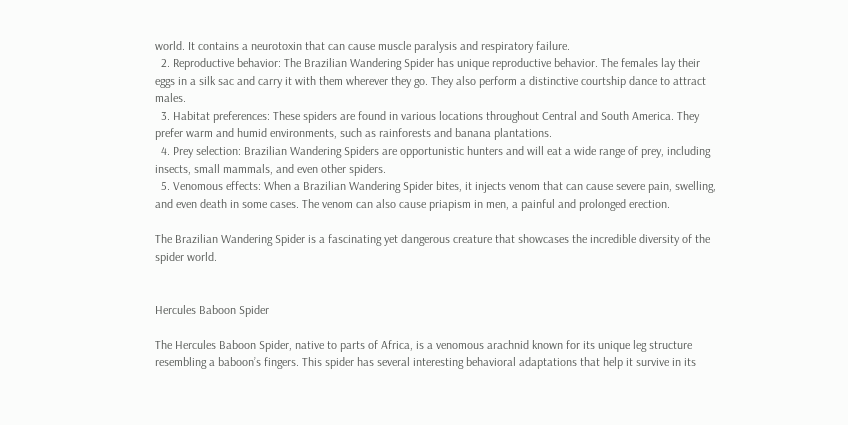world. It contains a neurotoxin that can cause muscle paralysis and respiratory failure.
  2. Reproductive behavior: The Brazilian Wandering Spider has unique reproductive behavior. The females lay their eggs in a silk sac and carry it with them wherever they go. They also perform a distinctive courtship dance to attract males.
  3. Habitat preferences: These spiders are found in various locations throughout Central and South America. They prefer warm and humid environments, such as rainforests and banana plantations.
  4. Prey selection: Brazilian Wandering Spiders are opportunistic hunters and will eat a wide range of prey, including insects, small mammals, and even other spiders.
  5. Venomous effects: When a Brazilian Wandering Spider bites, it injects venom that can cause severe pain, swelling, and even death in some cases. The venom can also cause priapism in men, a painful and prolonged erection.

The Brazilian Wandering Spider is a fascinating yet dangerous creature that showcases the incredible diversity of the spider world.


Hercules Baboon Spider

The Hercules Baboon Spider, native to parts of Africa, is a venomous arachnid known for its unique leg structure resembling a baboon’s fingers. This spider has several interesting behavioral adaptations that help it survive in its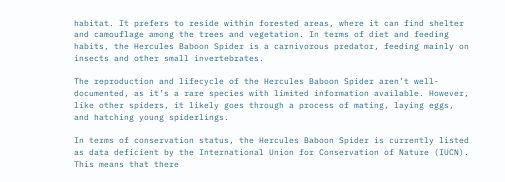habitat. It prefers to reside within forested areas, where it can find shelter and camouflage among the trees and vegetation. In terms of diet and feeding habits, the Hercules Baboon Spider is a carnivorous predator, feeding mainly on insects and other small invertebrates.

The reproduction and lifecycle of the Hercules Baboon Spider aren’t well-documented, as it’s a rare species with limited information available. However, like other spiders, it likely goes through a process of mating, laying eggs, and hatching young spiderlings.

In terms of conservation status, the Hercules Baboon Spider is currently listed as data deficient by the International Union for Conservation of Nature (IUCN). This means that there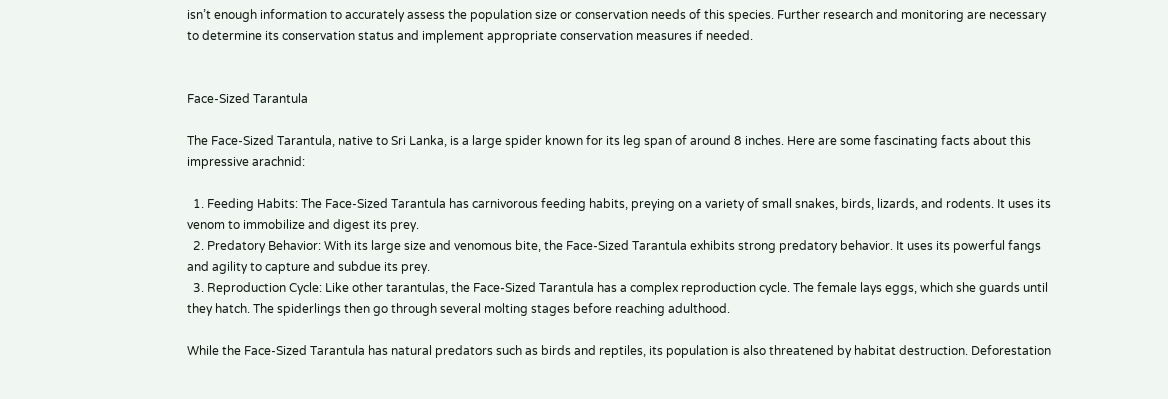isn’t enough information to accurately assess the population size or conservation needs of this species. Further research and monitoring are necessary to determine its conservation status and implement appropriate conservation measures if needed.


Face-Sized Tarantula

The Face-Sized Tarantula, native to Sri Lanka, is a large spider known for its leg span of around 8 inches. Here are some fascinating facts about this impressive arachnid:

  1. Feeding Habits: The Face-Sized Tarantula has carnivorous feeding habits, preying on a variety of small snakes, birds, lizards, and rodents. It uses its venom to immobilize and digest its prey.
  2. Predatory Behavior: With its large size and venomous bite, the Face-Sized Tarantula exhibits strong predatory behavior. It uses its powerful fangs and agility to capture and subdue its prey.
  3. Reproduction Cycle: Like other tarantulas, the Face-Sized Tarantula has a complex reproduction cycle. The female lays eggs, which she guards until they hatch. The spiderlings then go through several molting stages before reaching adulthood.

While the Face-Sized Tarantula has natural predators such as birds and reptiles, its population is also threatened by habitat destruction. Deforestation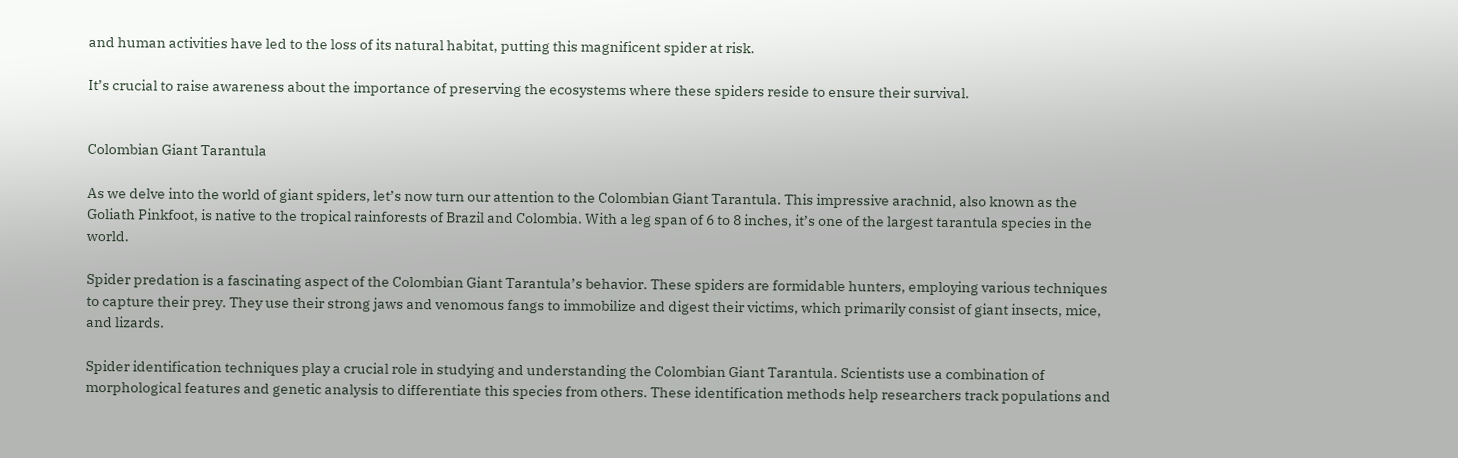and human activities have led to the loss of its natural habitat, putting this magnificent spider at risk.

It’s crucial to raise awareness about the importance of preserving the ecosystems where these spiders reside to ensure their survival.


Colombian Giant Tarantula

As we delve into the world of giant spiders, let’s now turn our attention to the Colombian Giant Tarantula. This impressive arachnid, also known as the Goliath Pinkfoot, is native to the tropical rainforests of Brazil and Colombia. With a leg span of 6 to 8 inches, it’s one of the largest tarantula species in the world.

Spider predation is a fascinating aspect of the Colombian Giant Tarantula’s behavior. These spiders are formidable hunters, employing various techniques to capture their prey. They use their strong jaws and venomous fangs to immobilize and digest their victims, which primarily consist of giant insects, mice, and lizards.

Spider identification techniques play a crucial role in studying and understanding the Colombian Giant Tarantula. Scientists use a combination of morphological features and genetic analysis to differentiate this species from others. These identification methods help researchers track populations and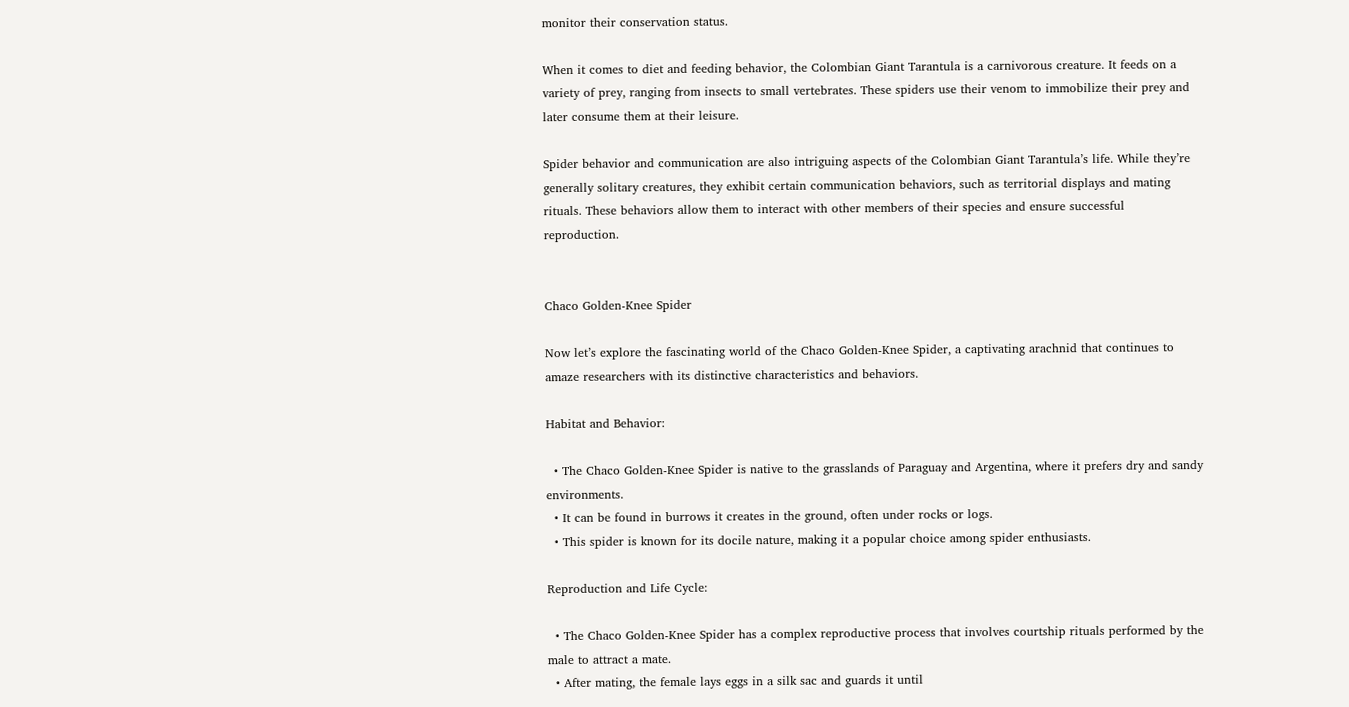monitor their conservation status.

When it comes to diet and feeding behavior, the Colombian Giant Tarantula is a carnivorous creature. It feeds on a variety of prey, ranging from insects to small vertebrates. These spiders use their venom to immobilize their prey and later consume them at their leisure.

Spider behavior and communication are also intriguing aspects of the Colombian Giant Tarantula’s life. While they’re generally solitary creatures, they exhibit certain communication behaviors, such as territorial displays and mating rituals. These behaviors allow them to interact with other members of their species and ensure successful reproduction.


Chaco Golden-Knee Spider

Now let’s explore the fascinating world of the Chaco Golden-Knee Spider, a captivating arachnid that continues to amaze researchers with its distinctive characteristics and behaviors.

Habitat and Behavior:

  • The Chaco Golden-Knee Spider is native to the grasslands of Paraguay and Argentina, where it prefers dry and sandy environments.
  • It can be found in burrows it creates in the ground, often under rocks or logs.
  • This spider is known for its docile nature, making it a popular choice among spider enthusiasts.

Reproduction and Life Cycle:

  • The Chaco Golden-Knee Spider has a complex reproductive process that involves courtship rituals performed by the male to attract a mate.
  • After mating, the female lays eggs in a silk sac and guards it until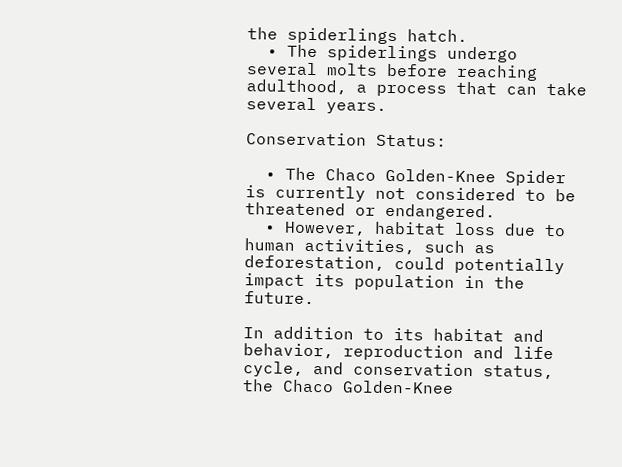the spiderlings hatch.
  • The spiderlings undergo several molts before reaching adulthood, a process that can take several years.

Conservation Status:

  • The Chaco Golden-Knee Spider is currently not considered to be threatened or endangered.
  • However, habitat loss due to human activities, such as deforestation, could potentially impact its population in the future.

In addition to its habitat and behavior, reproduction and life cycle, and conservation status, the Chaco Golden-Knee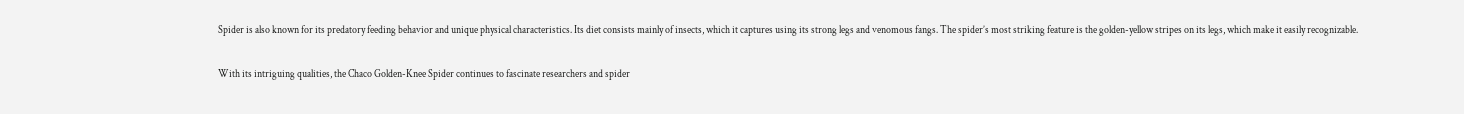Spider is also known for its predatory feeding behavior and unique physical characteristics. Its diet consists mainly of insects, which it captures using its strong legs and venomous fangs. The spider’s most striking feature is the golden-yellow stripes on its legs, which make it easily recognizable.

With its intriguing qualities, the Chaco Golden-Knee Spider continues to fascinate researchers and spider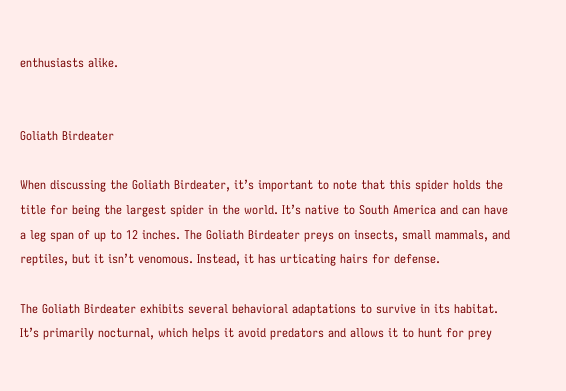enthusiasts alike.


Goliath Birdeater

When discussing the Goliath Birdeater, it’s important to note that this spider holds the title for being the largest spider in the world. It’s native to South America and can have a leg span of up to 12 inches. The Goliath Birdeater preys on insects, small mammals, and reptiles, but it isn’t venomous. Instead, it has urticating hairs for defense.

The Goliath Birdeater exhibits several behavioral adaptations to survive in its habitat. It’s primarily nocturnal, which helps it avoid predators and allows it to hunt for prey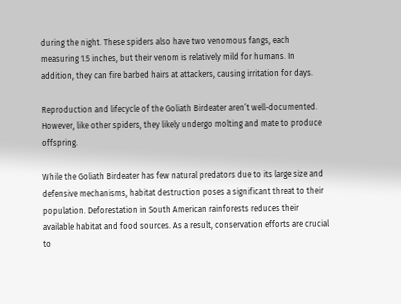during the night. These spiders also have two venomous fangs, each measuring 1.5 inches, but their venom is relatively mild for humans. In addition, they can fire barbed hairs at attackers, causing irritation for days.

Reproduction and lifecycle of the Goliath Birdeater aren’t well-documented. However, like other spiders, they likely undergo molting and mate to produce offspring.

While the Goliath Birdeater has few natural predators due to its large size and defensive mechanisms, habitat destruction poses a significant threat to their population. Deforestation in South American rainforests reduces their available habitat and food sources. As a result, conservation efforts are crucial to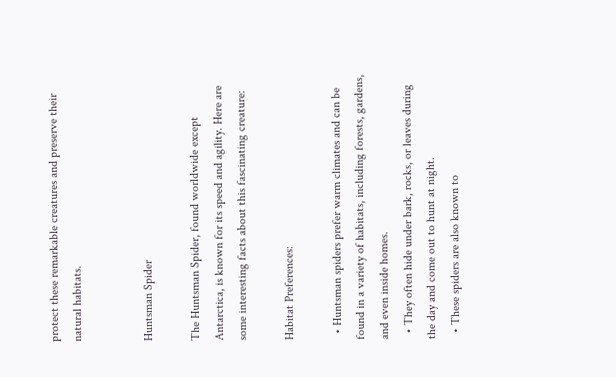protect these remarkable creatures and preserve their natural habitats.


Huntsman Spider

The Huntsman Spider, found worldwide except Antarctica, is known for its speed and agility. Here are some interesting facts about this fascinating creature:

Habitat Preferences:

  • Huntsman spiders prefer warm climates and can be found in a variety of habitats, including forests, gardens, and even inside homes.
  • They often hide under bark, rocks, or leaves during the day and come out to hunt at night.
  • These spiders are also known to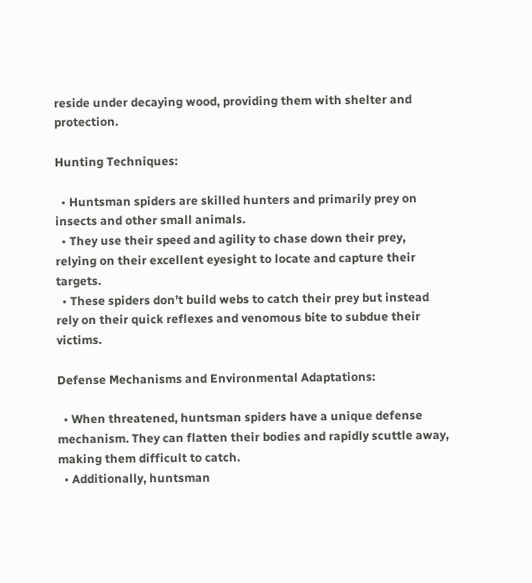reside under decaying wood, providing them with shelter and protection.

Hunting Techniques:

  • Huntsman spiders are skilled hunters and primarily prey on insects and other small animals.
  • They use their speed and agility to chase down their prey, relying on their excellent eyesight to locate and capture their targets.
  • These spiders don’t build webs to catch their prey but instead rely on their quick reflexes and venomous bite to subdue their victims.

Defense Mechanisms and Environmental Adaptations:

  • When threatened, huntsman spiders have a unique defense mechanism. They can flatten their bodies and rapidly scuttle away, making them difficult to catch.
  • Additionally, huntsman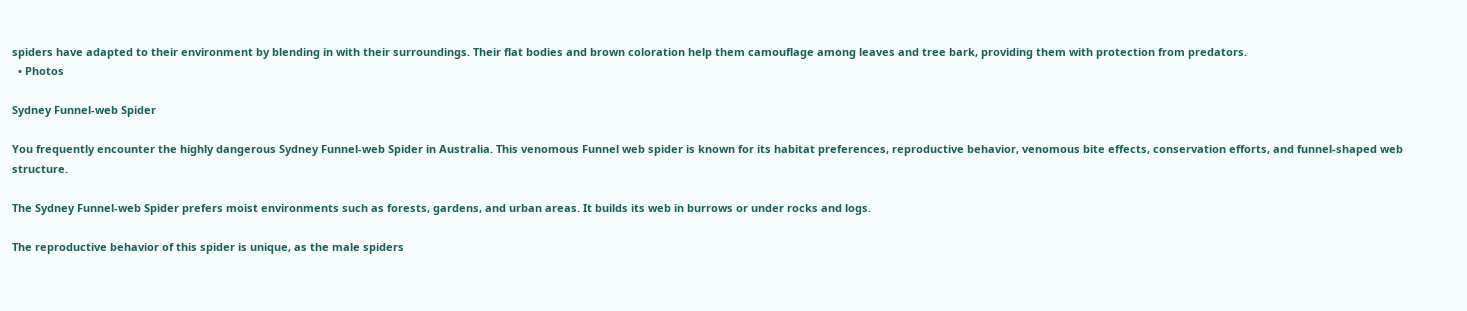spiders have adapted to their environment by blending in with their surroundings. Their flat bodies and brown coloration help them camouflage among leaves and tree bark, providing them with protection from predators.
  • Photos

Sydney Funnel-web Spider

You frequently encounter the highly dangerous Sydney Funnel-web Spider in Australia. This venomous Funnel web spider is known for its habitat preferences, reproductive behavior, venomous bite effects, conservation efforts, and funnel-shaped web structure.

The Sydney Funnel-web Spider prefers moist environments such as forests, gardens, and urban areas. It builds its web in burrows or under rocks and logs.

The reproductive behavior of this spider is unique, as the male spiders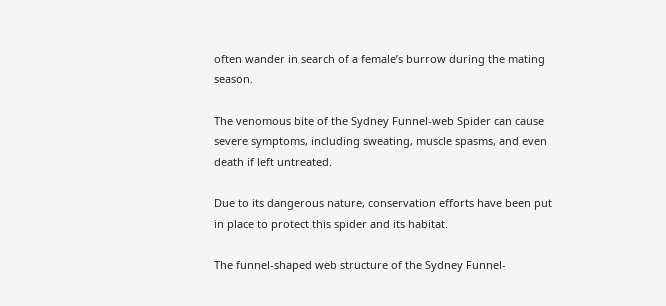often wander in search of a female’s burrow during the mating season.

The venomous bite of the Sydney Funnel-web Spider can cause severe symptoms, including sweating, muscle spasms, and even death if left untreated.

Due to its dangerous nature, conservation efforts have been put in place to protect this spider and its habitat.

The funnel-shaped web structure of the Sydney Funnel-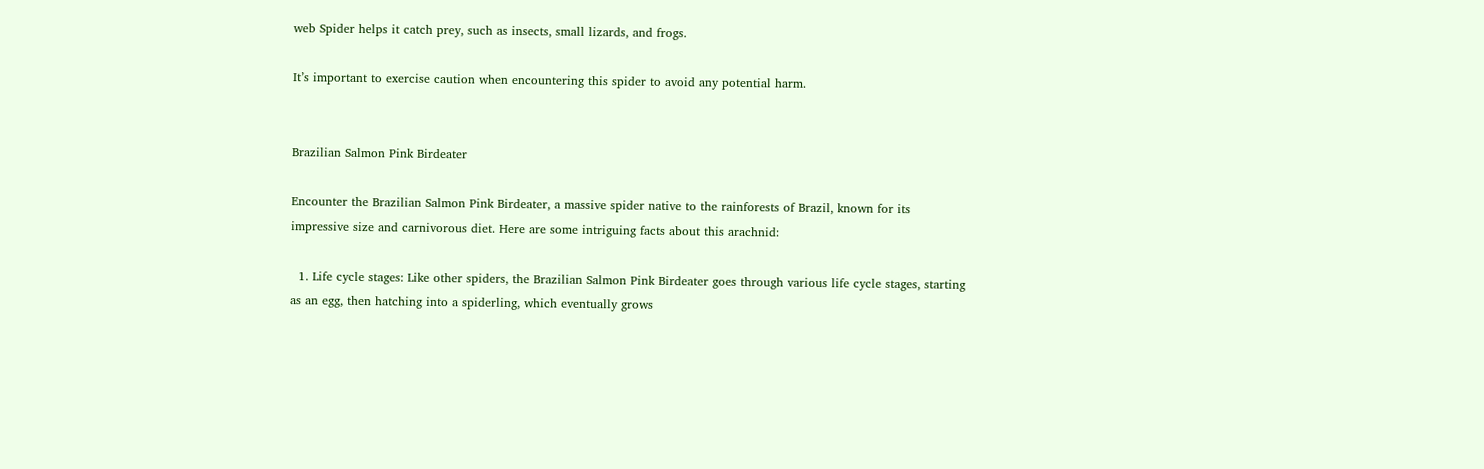web Spider helps it catch prey, such as insects, small lizards, and frogs.

It’s important to exercise caution when encountering this spider to avoid any potential harm.


Brazilian Salmon Pink Birdeater

Encounter the Brazilian Salmon Pink Birdeater, a massive spider native to the rainforests of Brazil, known for its impressive size and carnivorous diet. Here are some intriguing facts about this arachnid:

  1. Life cycle stages: Like other spiders, the Brazilian Salmon Pink Birdeater goes through various life cycle stages, starting as an egg, then hatching into a spiderling, which eventually grows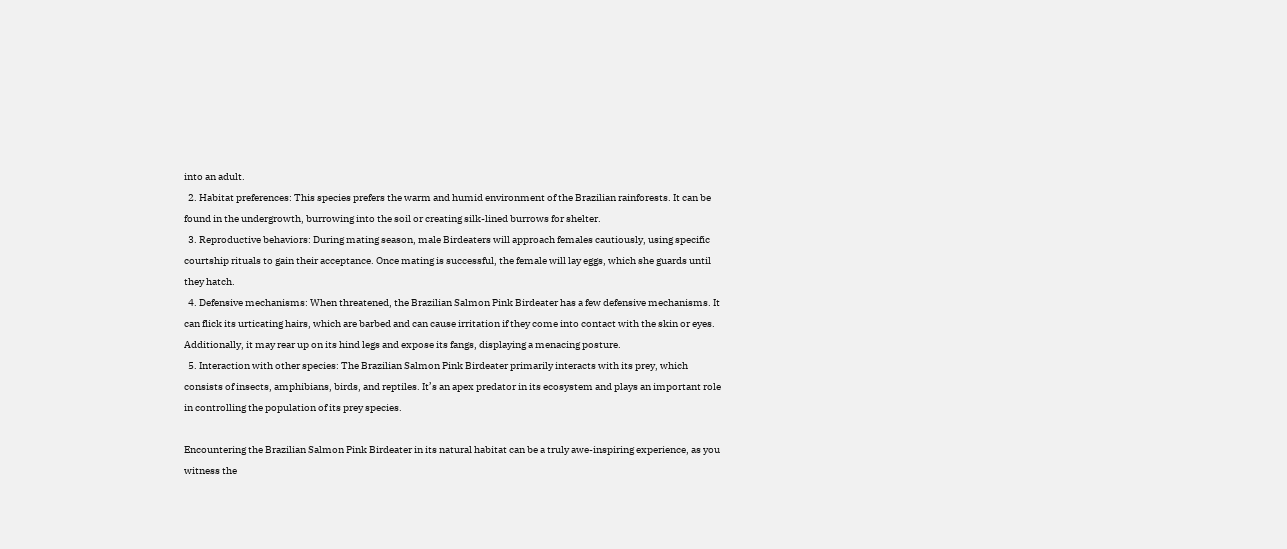into an adult.
  2. Habitat preferences: This species prefers the warm and humid environment of the Brazilian rainforests. It can be found in the undergrowth, burrowing into the soil or creating silk-lined burrows for shelter.
  3. Reproductive behaviors: During mating season, male Birdeaters will approach females cautiously, using specific courtship rituals to gain their acceptance. Once mating is successful, the female will lay eggs, which she guards until they hatch.
  4. Defensive mechanisms: When threatened, the Brazilian Salmon Pink Birdeater has a few defensive mechanisms. It can flick its urticating hairs, which are barbed and can cause irritation if they come into contact with the skin or eyes. Additionally, it may rear up on its hind legs and expose its fangs, displaying a menacing posture.
  5. Interaction with other species: The Brazilian Salmon Pink Birdeater primarily interacts with its prey, which consists of insects, amphibians, birds, and reptiles. It’s an apex predator in its ecosystem and plays an important role in controlling the population of its prey species.

Encountering the Brazilian Salmon Pink Birdeater in its natural habitat can be a truly awe-inspiring experience, as you witness the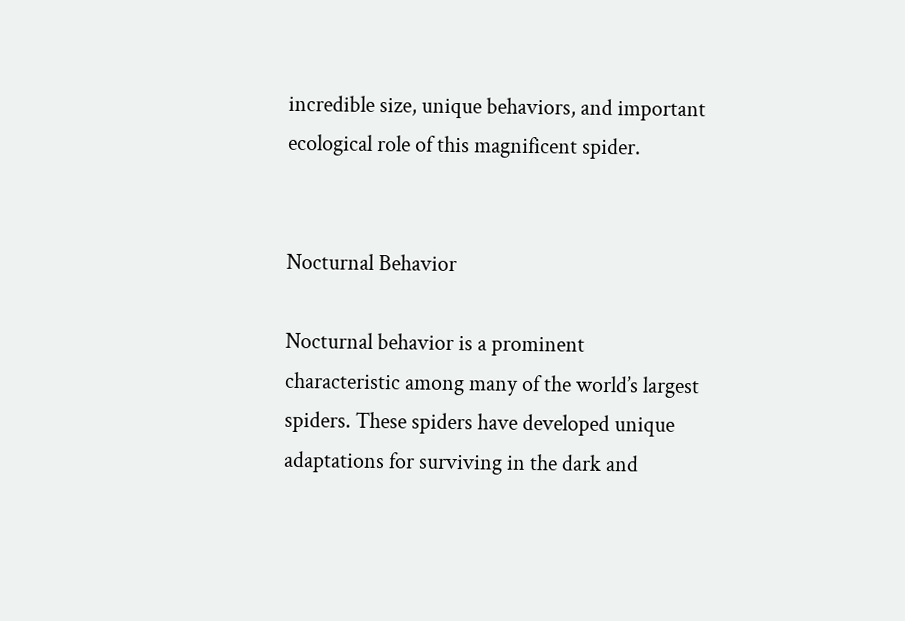incredible size, unique behaviors, and important ecological role of this magnificent spider.


Nocturnal Behavior

Nocturnal behavior is a prominent characteristic among many of the world’s largest spiders. These spiders have developed unique adaptations for surviving in the dark and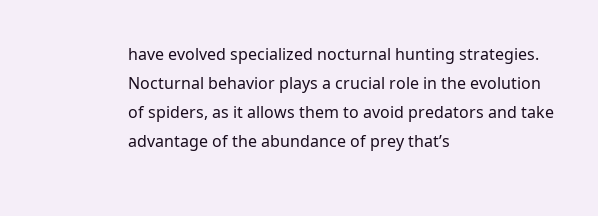have evolved specialized nocturnal hunting strategies. Nocturnal behavior plays a crucial role in the evolution of spiders, as it allows them to avoid predators and take advantage of the abundance of prey that’s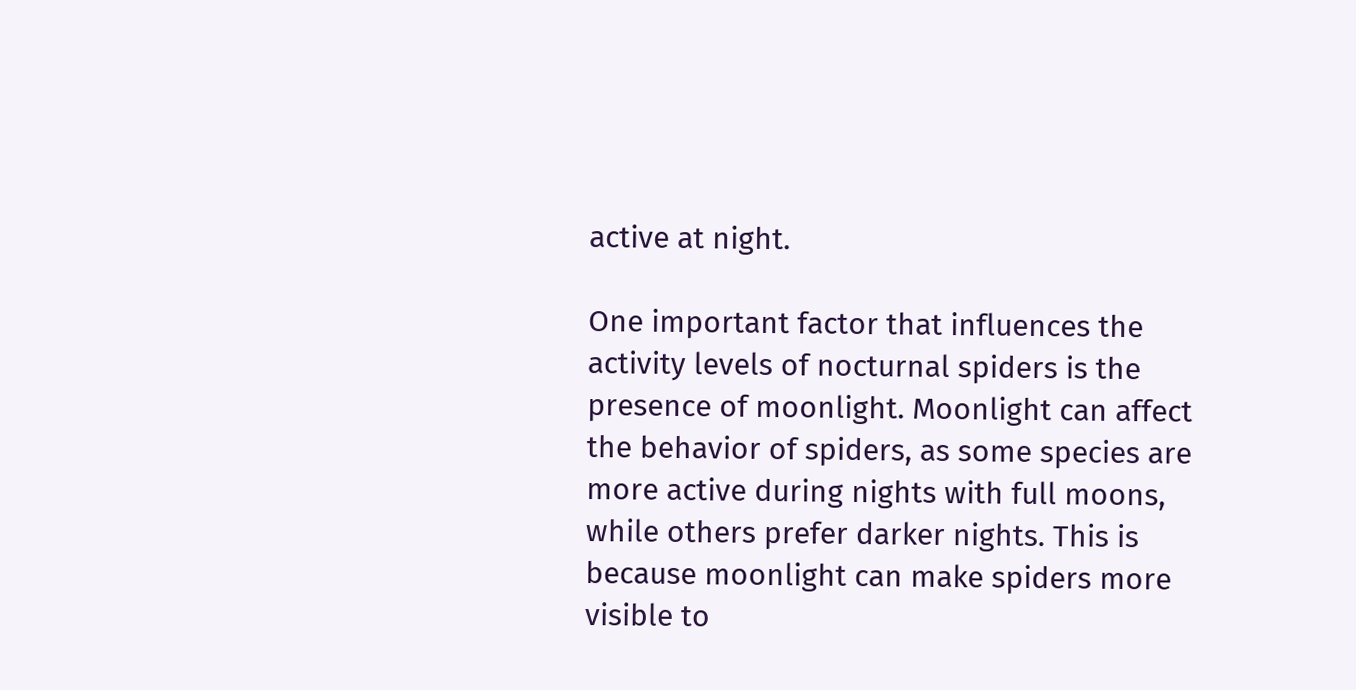active at night.

One important factor that influences the activity levels of nocturnal spiders is the presence of moonlight. Moonlight can affect the behavior of spiders, as some species are more active during nights with full moons, while others prefer darker nights. This is because moonlight can make spiders more visible to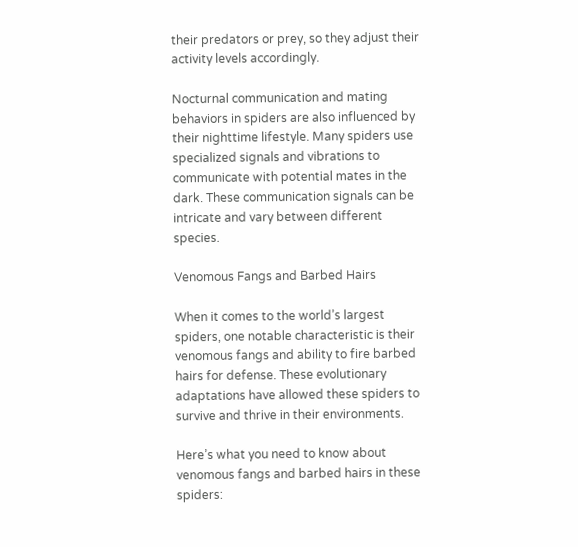their predators or prey, so they adjust their activity levels accordingly.

Nocturnal communication and mating behaviors in spiders are also influenced by their nighttime lifestyle. Many spiders use specialized signals and vibrations to communicate with potential mates in the dark. These communication signals can be intricate and vary between different species.

Venomous Fangs and Barbed Hairs

When it comes to the world’s largest spiders, one notable characteristic is their venomous fangs and ability to fire barbed hairs for defense. These evolutionary adaptations have allowed these spiders to survive and thrive in their environments.

Here’s what you need to know about venomous fangs and barbed hairs in these spiders: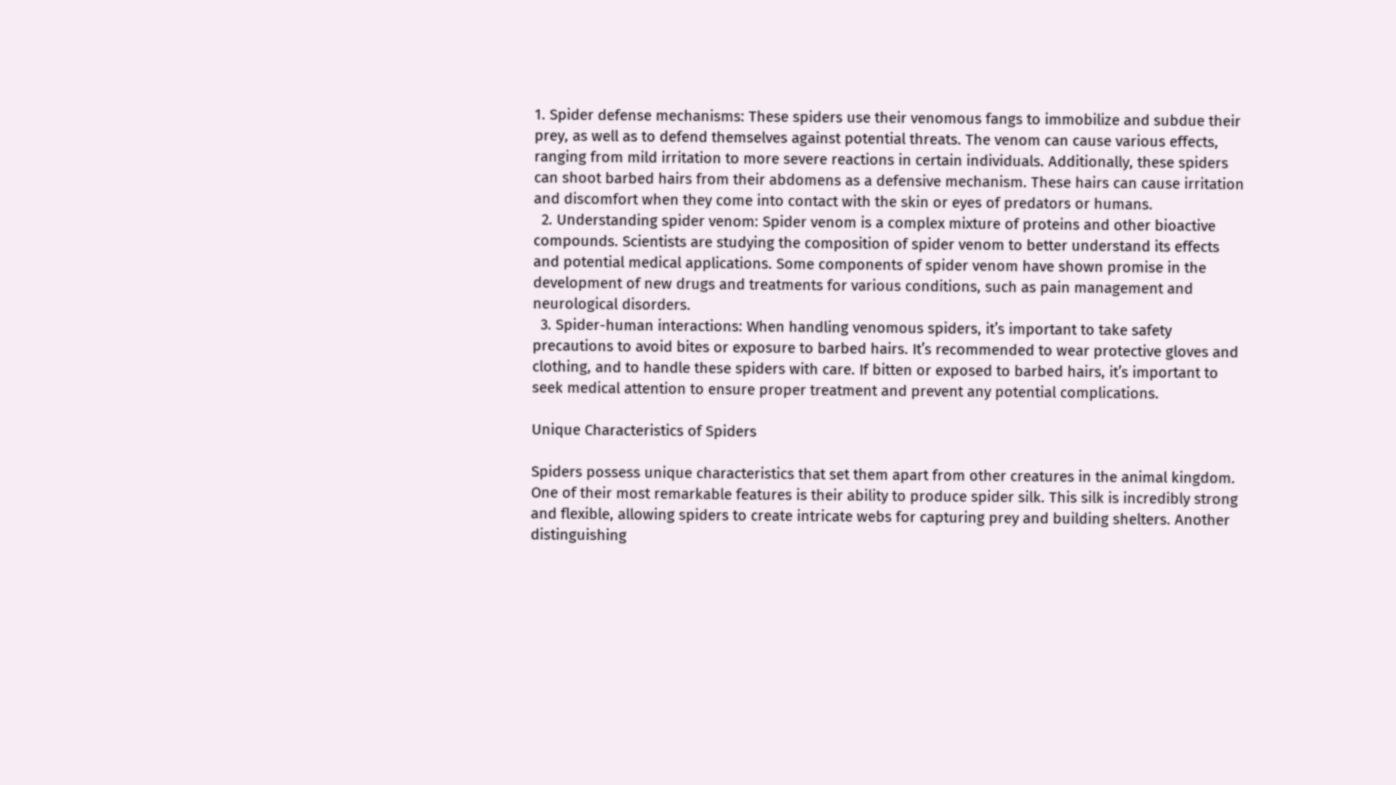1. Spider defense mechanisms: These spiders use their venomous fangs to immobilize and subdue their prey, as well as to defend themselves against potential threats. The venom can cause various effects, ranging from mild irritation to more severe reactions in certain individuals. Additionally, these spiders can shoot barbed hairs from their abdomens as a defensive mechanism. These hairs can cause irritation and discomfort when they come into contact with the skin or eyes of predators or humans.
  2. Understanding spider venom: Spider venom is a complex mixture of proteins and other bioactive compounds. Scientists are studying the composition of spider venom to better understand its effects and potential medical applications. Some components of spider venom have shown promise in the development of new drugs and treatments for various conditions, such as pain management and neurological disorders.
  3. Spider-human interactions: When handling venomous spiders, it’s important to take safety precautions to avoid bites or exposure to barbed hairs. It’s recommended to wear protective gloves and clothing, and to handle these spiders with care. If bitten or exposed to barbed hairs, it’s important to seek medical attention to ensure proper treatment and prevent any potential complications.

Unique Characteristics of Spiders

Spiders possess unique characteristics that set them apart from other creatures in the animal kingdom. One of their most remarkable features is their ability to produce spider silk. This silk is incredibly strong and flexible, allowing spiders to create intricate webs for capturing prey and building shelters. Another distinguishing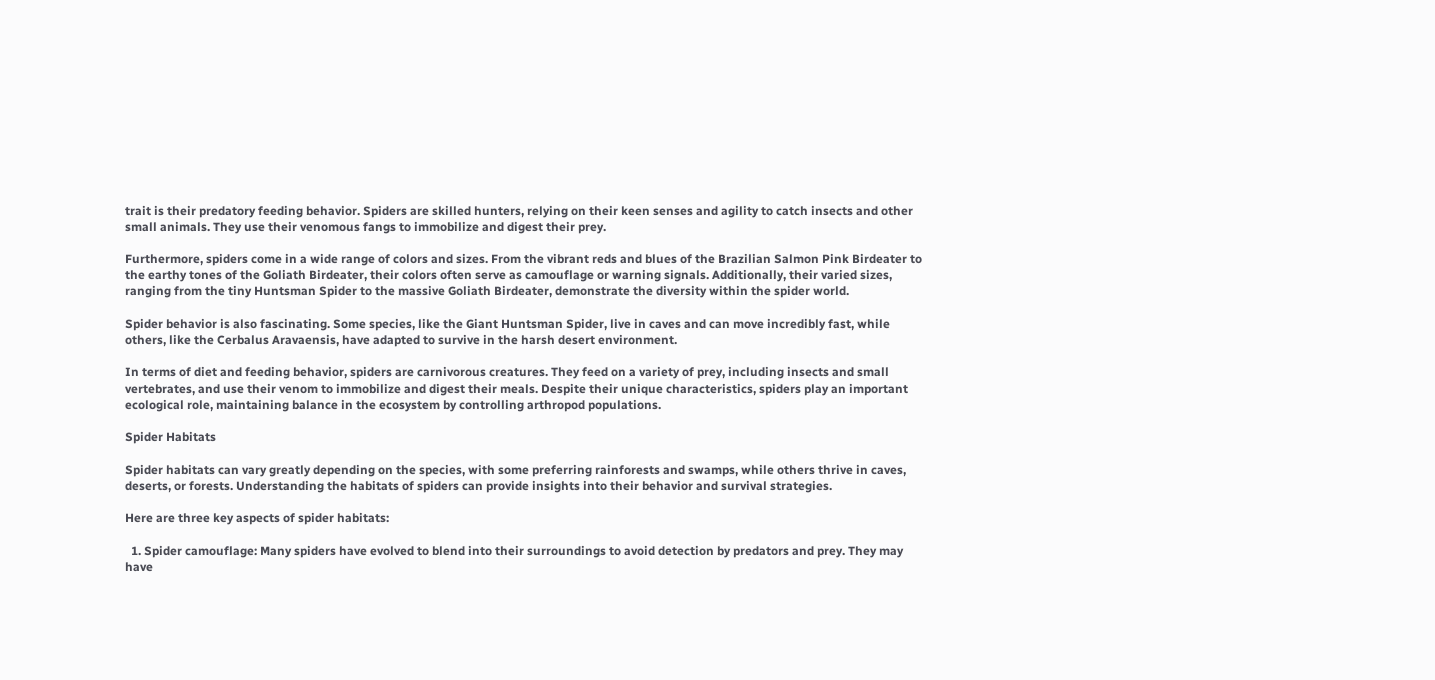trait is their predatory feeding behavior. Spiders are skilled hunters, relying on their keen senses and agility to catch insects and other small animals. They use their venomous fangs to immobilize and digest their prey.

Furthermore, spiders come in a wide range of colors and sizes. From the vibrant reds and blues of the Brazilian Salmon Pink Birdeater to the earthy tones of the Goliath Birdeater, their colors often serve as camouflage or warning signals. Additionally, their varied sizes, ranging from the tiny Huntsman Spider to the massive Goliath Birdeater, demonstrate the diversity within the spider world.

Spider behavior is also fascinating. Some species, like the Giant Huntsman Spider, live in caves and can move incredibly fast, while others, like the Cerbalus Aravaensis, have adapted to survive in the harsh desert environment.

In terms of diet and feeding behavior, spiders are carnivorous creatures. They feed on a variety of prey, including insects and small vertebrates, and use their venom to immobilize and digest their meals. Despite their unique characteristics, spiders play an important ecological role, maintaining balance in the ecosystem by controlling arthropod populations.

Spider Habitats

Spider habitats can vary greatly depending on the species, with some preferring rainforests and swamps, while others thrive in caves, deserts, or forests. Understanding the habitats of spiders can provide insights into their behavior and survival strategies.

Here are three key aspects of spider habitats:

  1. Spider camouflage: Many spiders have evolved to blend into their surroundings to avoid detection by predators and prey. They may have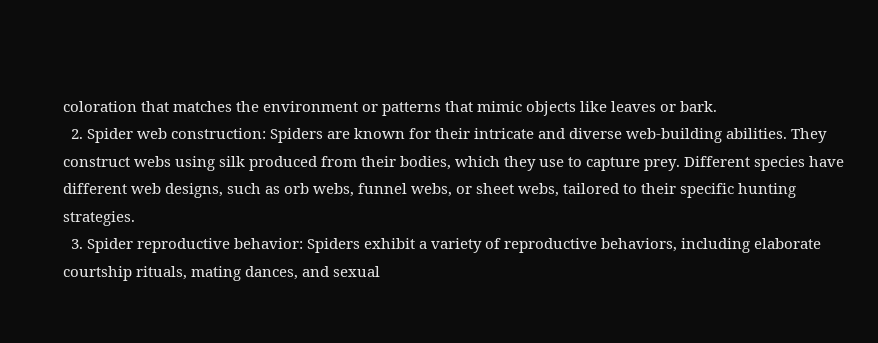coloration that matches the environment or patterns that mimic objects like leaves or bark.
  2. Spider web construction: Spiders are known for their intricate and diverse web-building abilities. They construct webs using silk produced from their bodies, which they use to capture prey. Different species have different web designs, such as orb webs, funnel webs, or sheet webs, tailored to their specific hunting strategies.
  3. Spider reproductive behavior: Spiders exhibit a variety of reproductive behaviors, including elaborate courtship rituals, mating dances, and sexual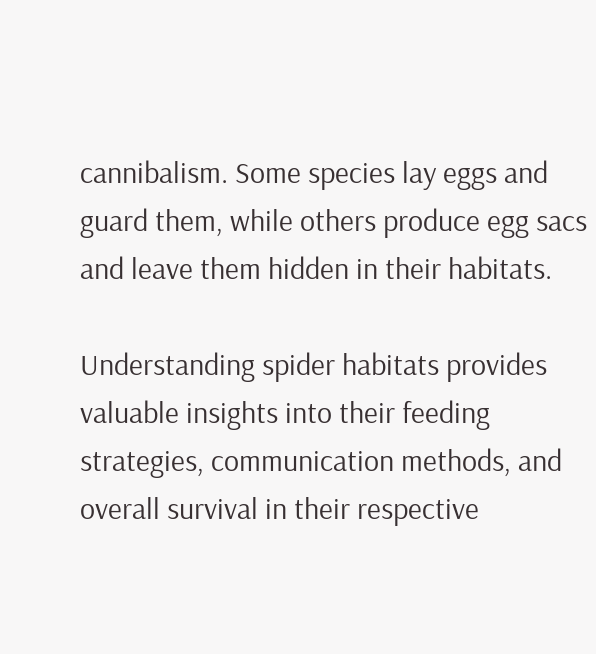cannibalism. Some species lay eggs and guard them, while others produce egg sacs and leave them hidden in their habitats.

Understanding spider habitats provides valuable insights into their feeding strategies, communication methods, and overall survival in their respective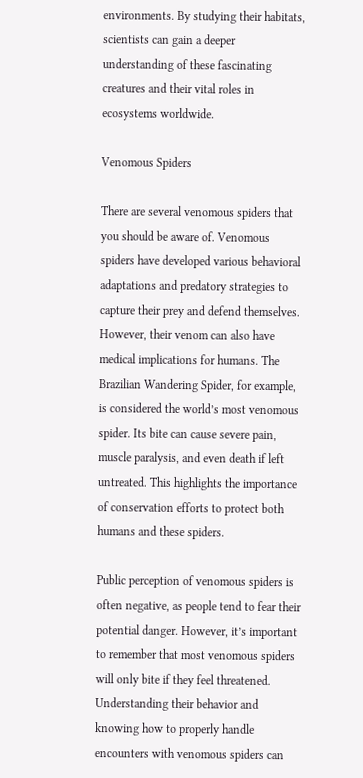environments. By studying their habitats, scientists can gain a deeper understanding of these fascinating creatures and their vital roles in ecosystems worldwide.

Venomous Spiders

There are several venomous spiders that you should be aware of. Venomous spiders have developed various behavioral adaptations and predatory strategies to capture their prey and defend themselves. However, their venom can also have medical implications for humans. The Brazilian Wandering Spider, for example, is considered the world’s most venomous spider. Its bite can cause severe pain, muscle paralysis, and even death if left untreated. This highlights the importance of conservation efforts to protect both humans and these spiders.

Public perception of venomous spiders is often negative, as people tend to fear their potential danger. However, it’s important to remember that most venomous spiders will only bite if they feel threatened. Understanding their behavior and knowing how to properly handle encounters with venomous spiders can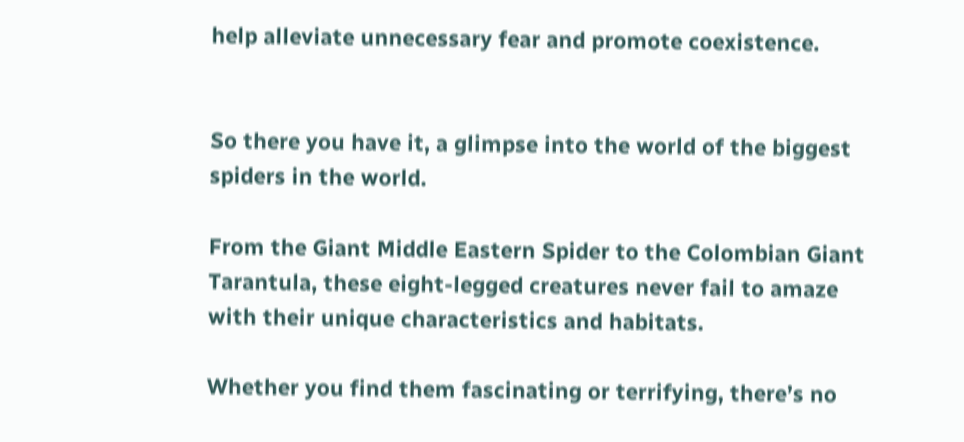help alleviate unnecessary fear and promote coexistence.


So there you have it, a glimpse into the world of the biggest spiders in the world.

From the Giant Middle Eastern Spider to the Colombian Giant Tarantula, these eight-legged creatures never fail to amaze with their unique characteristics and habitats.

Whether you find them fascinating or terrifying, there’s no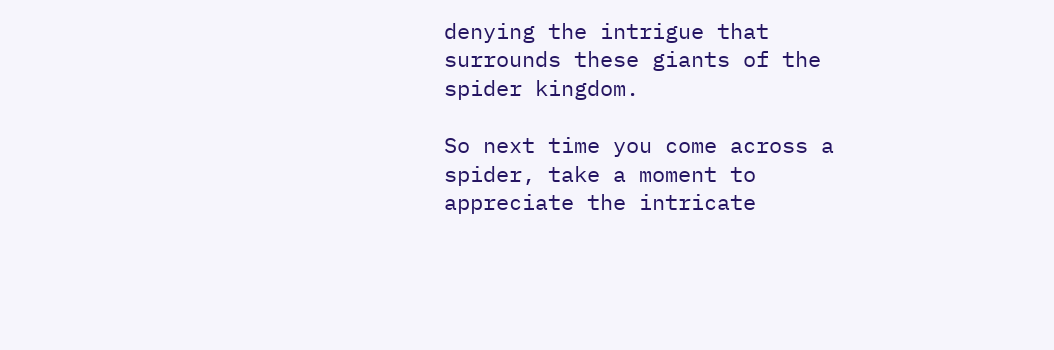denying the intrigue that surrounds these giants of the spider kingdom.

So next time you come across a spider, take a moment to appreciate the intricate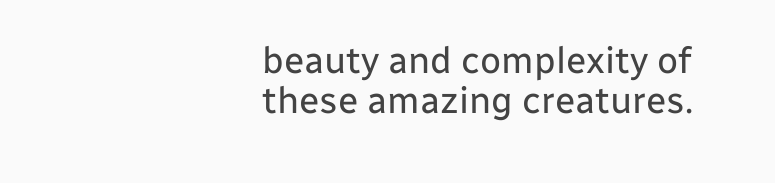beauty and complexity of these amazing creatures.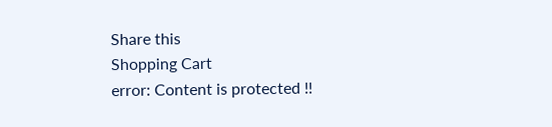Share this
Shopping Cart
error: Content is protected !!